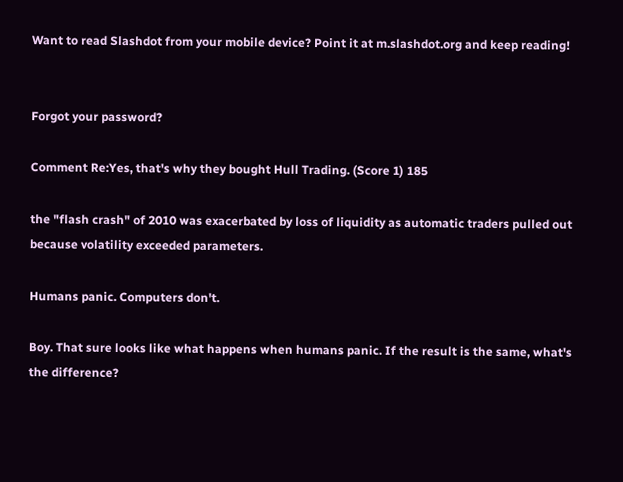Want to read Slashdot from your mobile device? Point it at m.slashdot.org and keep reading!


Forgot your password?

Comment Re:Yes, that's why they bought Hull Trading. (Score 1) 185

the "flash crash" of 2010 was exacerbated by loss of liquidity as automatic traders pulled out because volatility exceeded parameters.

Humans panic. Computers don't.

Boy. That sure looks like what happens when humans panic. If the result is the same, what's the difference?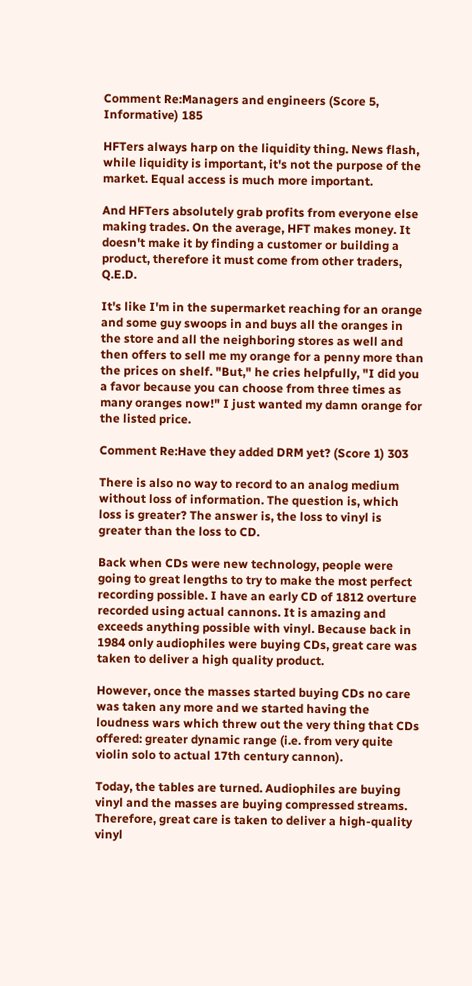Comment Re:Managers and engineers (Score 5, Informative) 185

HFTers always harp on the liquidity thing. News flash, while liquidity is important, it's not the purpose of the market. Equal access is much more important.

And HFTers absolutely grab profits from everyone else making trades. On the average, HFT makes money. It doesn't make it by finding a customer or building a product, therefore it must come from other traders, Q.E.D.

It's like I'm in the supermarket reaching for an orange and some guy swoops in and buys all the oranges in the store and all the neighboring stores as well and then offers to sell me my orange for a penny more than the prices on shelf. "But," he cries helpfully, "I did you a favor because you can choose from three times as many oranges now!" I just wanted my damn orange for the listed price.

Comment Re:Have they added DRM yet? (Score 1) 303

There is also no way to record to an analog medium without loss of information. The question is, which loss is greater? The answer is, the loss to vinyl is greater than the loss to CD.

Back when CDs were new technology, people were going to great lengths to try to make the most perfect recording possible. I have an early CD of 1812 overture recorded using actual cannons. It is amazing and exceeds anything possible with vinyl. Because back in 1984 only audiophiles were buying CDs, great care was taken to deliver a high quality product.

However, once the masses started buying CDs no care was taken any more and we started having the loudness wars which threw out the very thing that CDs offered: greater dynamic range (i.e. from very quite violin solo to actual 17th century cannon).

Today, the tables are turned. Audiophiles are buying vinyl and the masses are buying compressed streams. Therefore, great care is taken to deliver a high-quality vinyl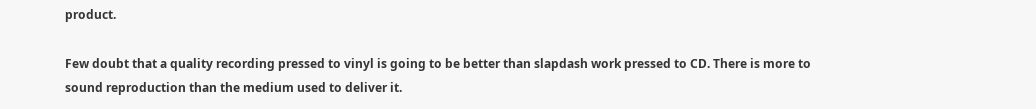product.

Few doubt that a quality recording pressed to vinyl is going to be better than slapdash work pressed to CD. There is more to sound reproduction than the medium used to deliver it.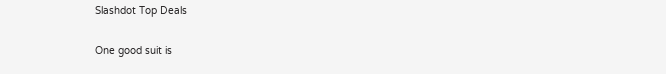Slashdot Top Deals

One good suit is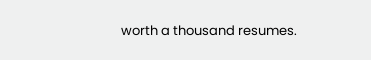worth a thousand resumes.